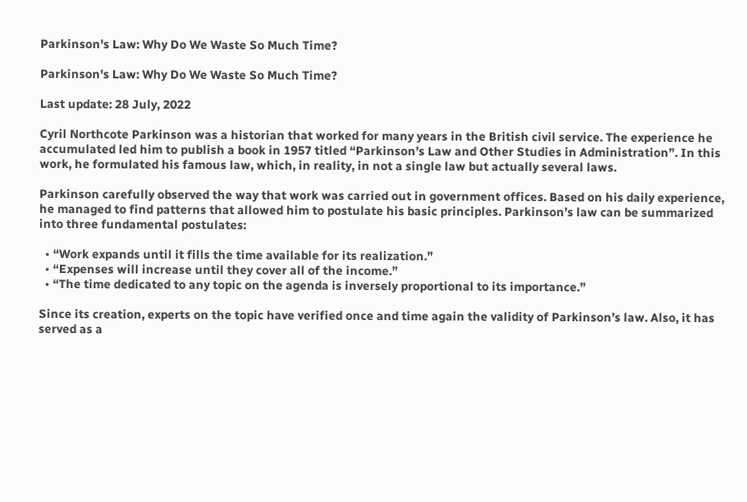Parkinson's Law: Why Do We Waste So Much Time?

Parkinson's Law: Why Do We Waste So Much Time?

Last update: 28 July, 2022

Cyril Northcote Parkinson was a historian that worked for many years in the British civil service. The experience he accumulated led him to publish a book in 1957 titled “Parkinson’s Law and Other Studies in Administration”. In this work, he formulated his famous law, which, in reality, in not a single law but actually several laws.

Parkinson carefully observed the way that work was carried out in government offices. Based on his daily experience, he managed to find patterns that allowed him to postulate his basic principles. Parkinson’s law can be summarized into three fundamental postulates:

  • “Work expands until it fills the time available for its realization.”
  • “Expenses will increase until they cover all of the income.”
  • “The time dedicated to any topic on the agenda is inversely proportional to its importance.”

Since its creation, experts on the topic have verified once and time again the validity of Parkinson’s law. Also, it has served as a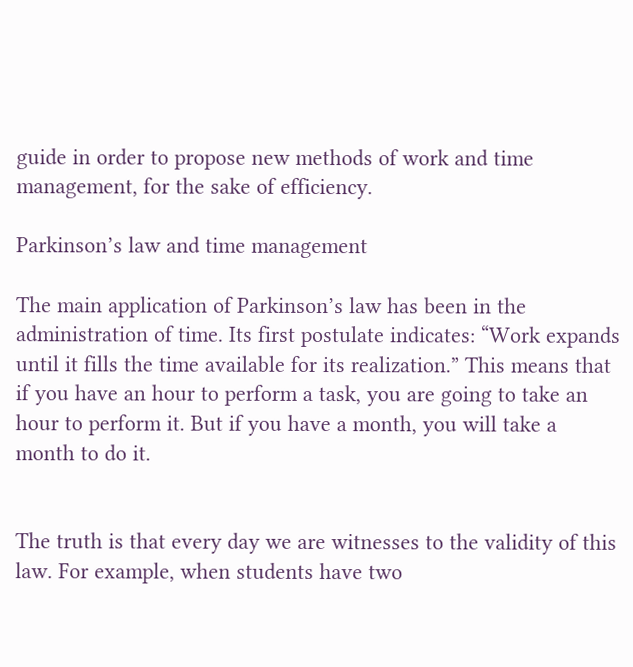guide in order to propose new methods of work and time management, for the sake of efficiency.

Parkinson’s law and time management

The main application of Parkinson’s law has been in the administration of time. Its first postulate indicates: “Work expands until it fills the time available for its realization.” This means that if you have an hour to perform a task, you are going to take an hour to perform it. But if you have a month, you will take a month to do it.


The truth is that every day we are witnesses to the validity of this law. For example, when students have two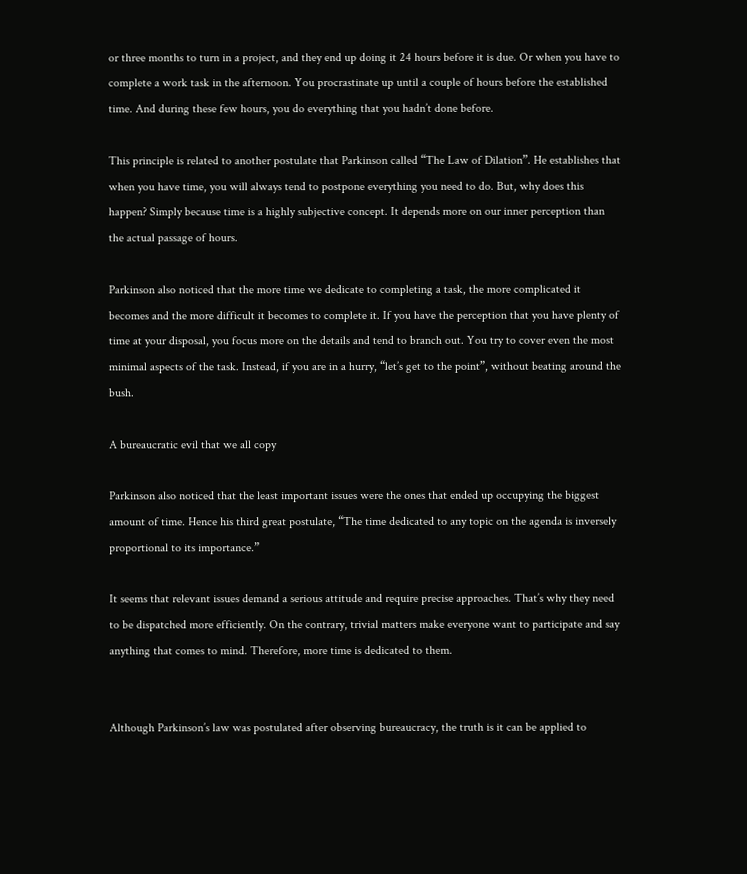or three months to turn in a project, and they end up doing it 24 hours before it is due. Or when you have to complete a work task in the afternoon. You procrastinate up until a couple of hours before the established time. And during these few hours, you do everything that you hadn’t done before.

This principle is related to another postulate that Parkinson called “The Law of Dilation”. He establishes that when you have time, you will always tend to postpone everything you need to do. But, why does this happen? Simply because time is a highly subjective concept. It depends more on our inner perception than the actual passage of hours.

Parkinson also noticed that the more time we dedicate to completing a task, the more complicated it becomes and the more difficult it becomes to complete it. If you have the perception that you have plenty of time at your disposal, you focus more on the details and tend to branch out. You try to cover even the most minimal aspects of the task. Instead, if you are in a hurry, “let’s get to the point”, without beating around the bush.

A bureaucratic evil that we all copy

Parkinson also noticed that the least important issues were the ones that ended up occupying the biggest amount of time. Hence his third great postulate, “The time dedicated to any topic on the agenda is inversely proportional to its importance.”

It seems that relevant issues demand a serious attitude and require precise approaches. That’s why they need to be dispatched more efficiently. On the contrary, trivial matters make everyone want to participate and say anything that comes to mind. Therefore, more time is dedicated to them.


Although Parkinson’s law was postulated after observing bureaucracy, the truth is it can be applied to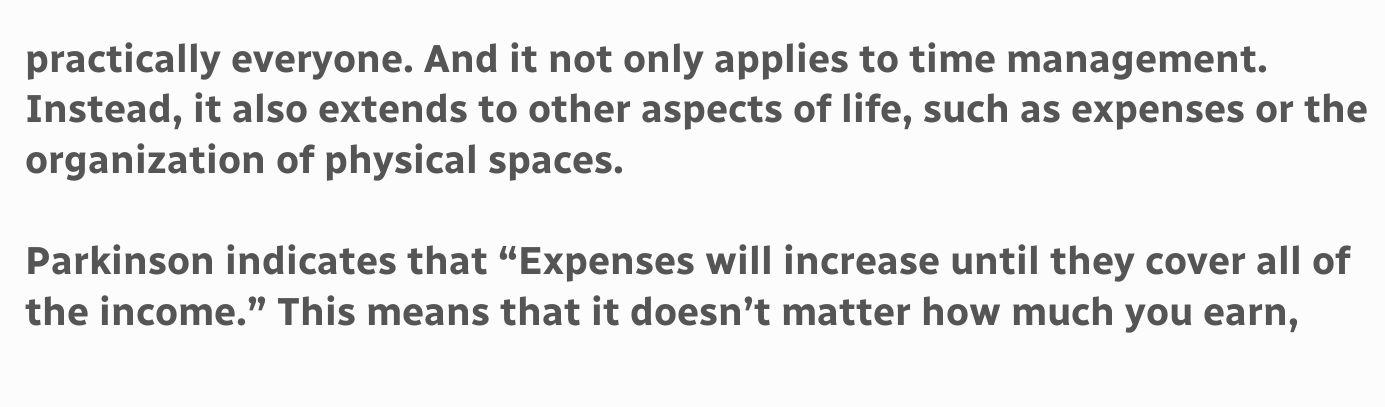practically everyone. And it not only applies to time management. Instead, it also extends to other aspects of life, such as expenses or the organization of physical spaces.

Parkinson indicates that “Expenses will increase until they cover all of the income.” This means that it doesn’t matter how much you earn,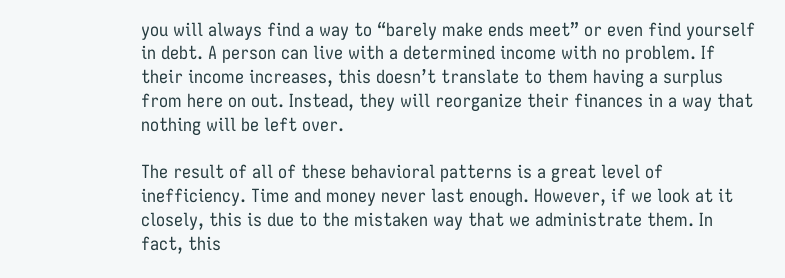you will always find a way to “barely make ends meet” or even find yourself in debt. A person can live with a determined income with no problem. If their income increases, this doesn’t translate to them having a surplus from here on out. Instead, they will reorganize their finances in a way that nothing will be left over.

The result of all of these behavioral patterns is a great level of inefficiency. Time and money never last enough. However, if we look at it closely, this is due to the mistaken way that we administrate them. In fact, this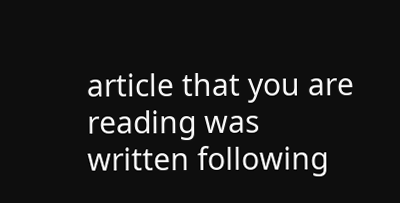article that you are reading was written following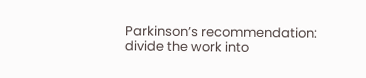Parkinson’s recommendation: divide the work into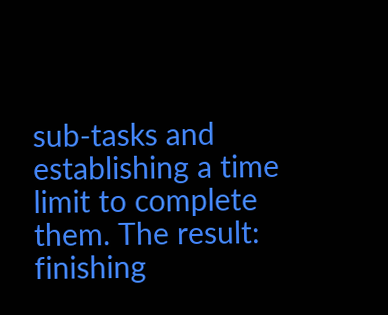sub-tasks and establishing a time limit to complete them. The result: finishing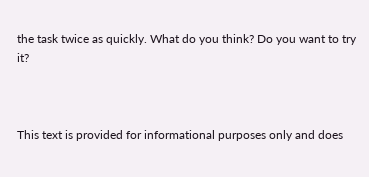the task twice as quickly. What do you think? Do you want to try it?



This text is provided for informational purposes only and does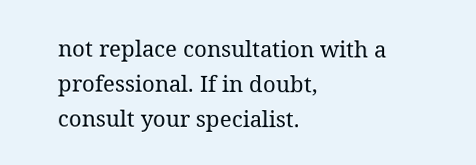not replace consultation with a professional. If in doubt, consult your specialist.